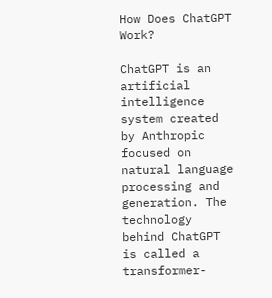How Does ChatGPT Work?

ChatGPT is an artificial intelligence system created by Anthropic focused on natural language processing and generation. The technology behind ChatGPT is called a transformer-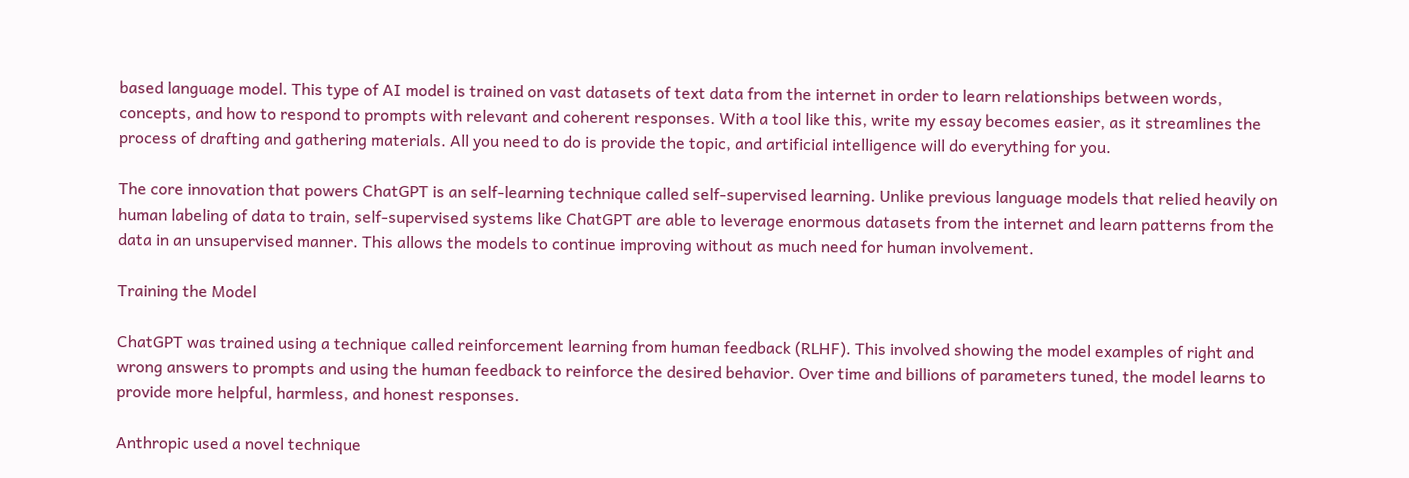based language model. This type of AI model is trained on vast datasets of text data from the internet in order to learn relationships between words, concepts, and how to respond to prompts with relevant and coherent responses. With a tool like this, write my essay becomes easier, as it streamlines the process of drafting and gathering materials. All you need to do is provide the topic, and artificial intelligence will do everything for you.

The core innovation that powers ChatGPT is an self-learning technique called self-supervised learning. Unlike previous language models that relied heavily on human labeling of data to train, self-supervised systems like ChatGPT are able to leverage enormous datasets from the internet and learn patterns from the data in an unsupervised manner. This allows the models to continue improving without as much need for human involvement.

Training the Model

ChatGPT was trained using a technique called reinforcement learning from human feedback (RLHF). This involved showing the model examples of right and wrong answers to prompts and using the human feedback to reinforce the desired behavior. Over time and billions of parameters tuned, the model learns to provide more helpful, harmless, and honest responses.

Anthropic used a novel technique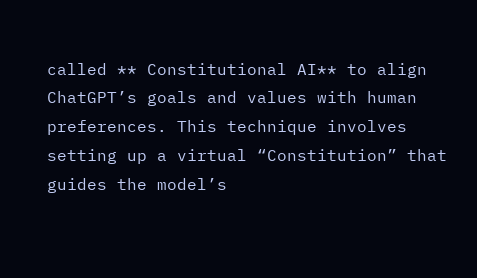called ** Constitutional AI** to align ChatGPT’s goals and values with human preferences. This technique involves setting up a virtual “Constitution” that guides the model’s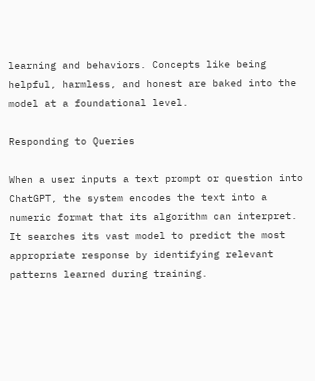learning and behaviors. Concepts like being helpful, harmless, and honest are baked into the model at a foundational level.

Responding to Queries

When a user inputs a text prompt or question into ChatGPT, the system encodes the text into a numeric format that its algorithm can interpret. It searches its vast model to predict the most appropriate response by identifying relevant patterns learned during training.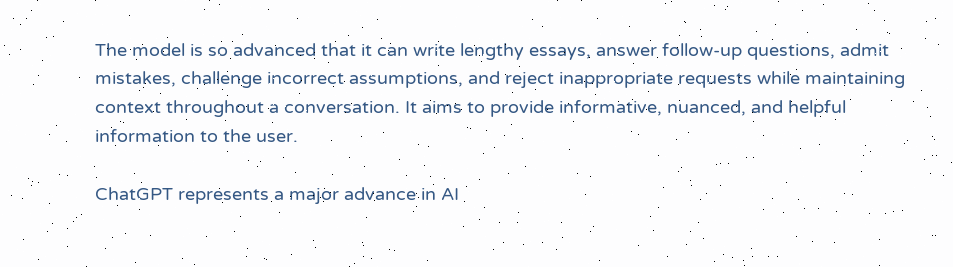The model is so advanced that it can write lengthy essays, answer follow-up questions, admit mistakes, challenge incorrect assumptions, and reject inappropriate requests while maintaining context throughout a conversation. It aims to provide informative, nuanced, and helpful information to the user.

ChatGPT represents a major advance in AI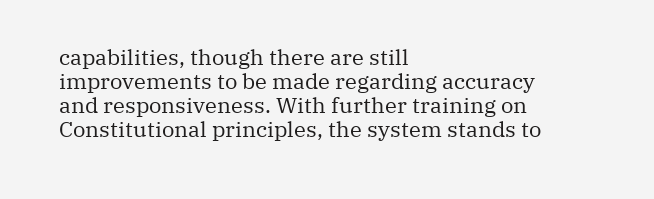capabilities, though there are still improvements to be made regarding accuracy and responsiveness. With further training on Constitutional principles, the system stands to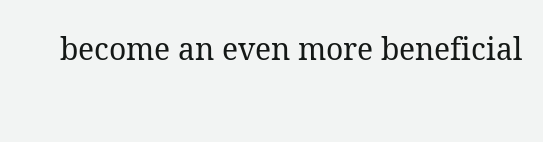become an even more beneficial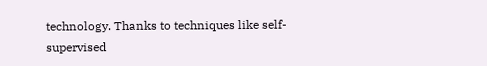technology. Thanks to techniques like self-supervised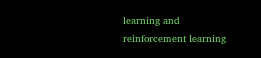learning and reinforcement learning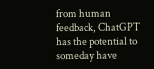from human feedback, ChatGPT has the potential to someday have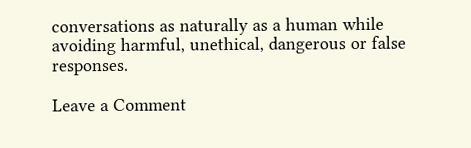conversations as naturally as a human while avoiding harmful, unethical, dangerous or false responses.

Leave a Comment